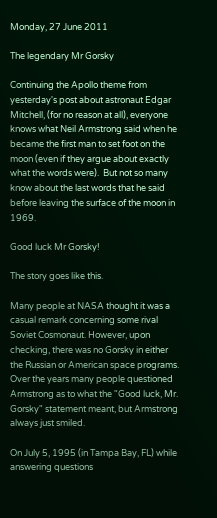Monday, 27 June 2011

The legendary Mr Gorsky

Continuing the Apollo theme from yesterday's post about astronaut Edgar Mitchell, (for no reason at all), everyone knows what Neil Armstrong said when he became the first man to set foot on the moon (even if they argue about exactly what the words were).  But not so many know about the last words that he said before leaving the surface of the moon in 1969.

Good luck Mr Gorsky!

The story goes like this.

Many people at NASA thought it was a casual remark concerning some rival Soviet Cosmonaut. However, upon checking, there was no Gorsky in either the Russian or American space programs. Over the years many people questioned Armstrong as to what the "Good luck, Mr. Gorsky" statement meant, but Armstrong always just smiled.

On July 5, 1995 (in Tampa Bay, FL) while answering questions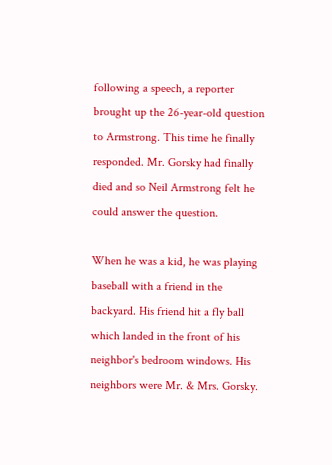following a speech, a reporter brought up the 26-year-old question to Armstrong. This time he finally responded. Mr. Gorsky had finally died and so Neil Armstrong felt he could answer the question.

When he was a kid, he was playing baseball with a friend in the backyard. His friend hit a fly ball which landed in the front of his neighbor's bedroom windows. His neighbors were Mr. & Mrs. Gorsky.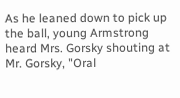As he leaned down to pick up the ball, young Armstrong heard Mrs. Gorsky shouting at Mr. Gorsky, "Oral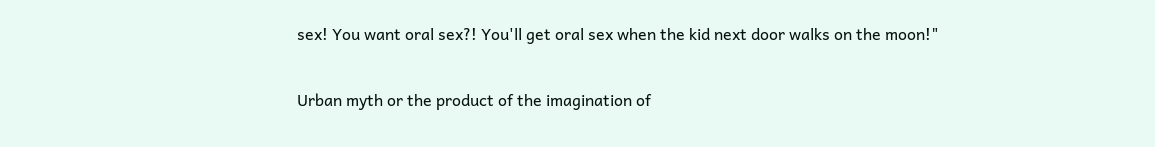sex! You want oral sex?! You'll get oral sex when the kid next door walks on the moon!"

Urban myth or the product of the imagination of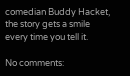comedian Buddy Hacket, the story gets a smile every time you tell it.

No comments: